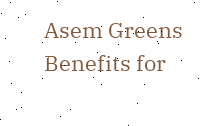Asem Greens Benefits for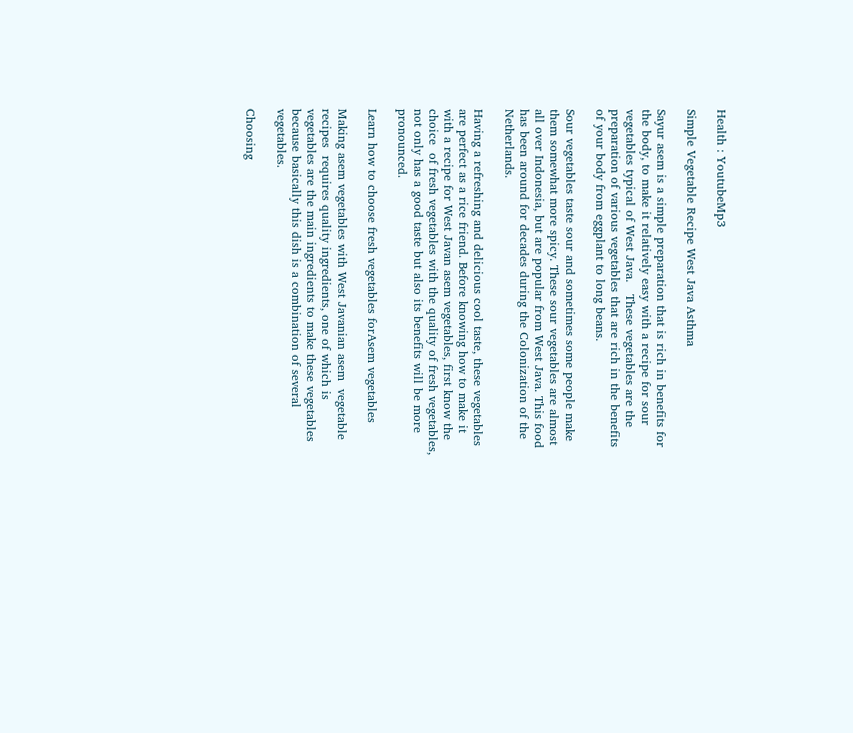Health : YoutubeMp3

Simple Vegetable Recipe West Java Asthma

Sayur asem is a simple preparation that is rich in benefits for the body, to make it relatively easy with a recipe for sour vegetables typical of West Java.   These vegetables are the preparation of various vegetables that are rich in the benefits of your body from eggplant to long beans.

Sour vegetables taste sour and sometimes some people make them somewhat more spicy. These sour vegetables are almost all over Indonesia, but are popular from West Java. This food has been around for decades during the Colonization of the Netherlands.

Having a refreshing and delicious cool taste, these vegetables are perfect as a rice friend. Before knowing how to make it with a recipe for West Javan asem vegetables, first know the choice  of fresh vegetables with the quality of fresh vegetables, not only has a good taste but also its benefits will be more pronounced.

Learn how to choose fresh vegetables forAsem vegetables

Making asem vegetables with West Javanian asem  vegetable recipes  requires quality ingredients, one of which is vegetables are the main ingredients to make these vegetables because basically this dish is a combination of several vegetables.

Choosing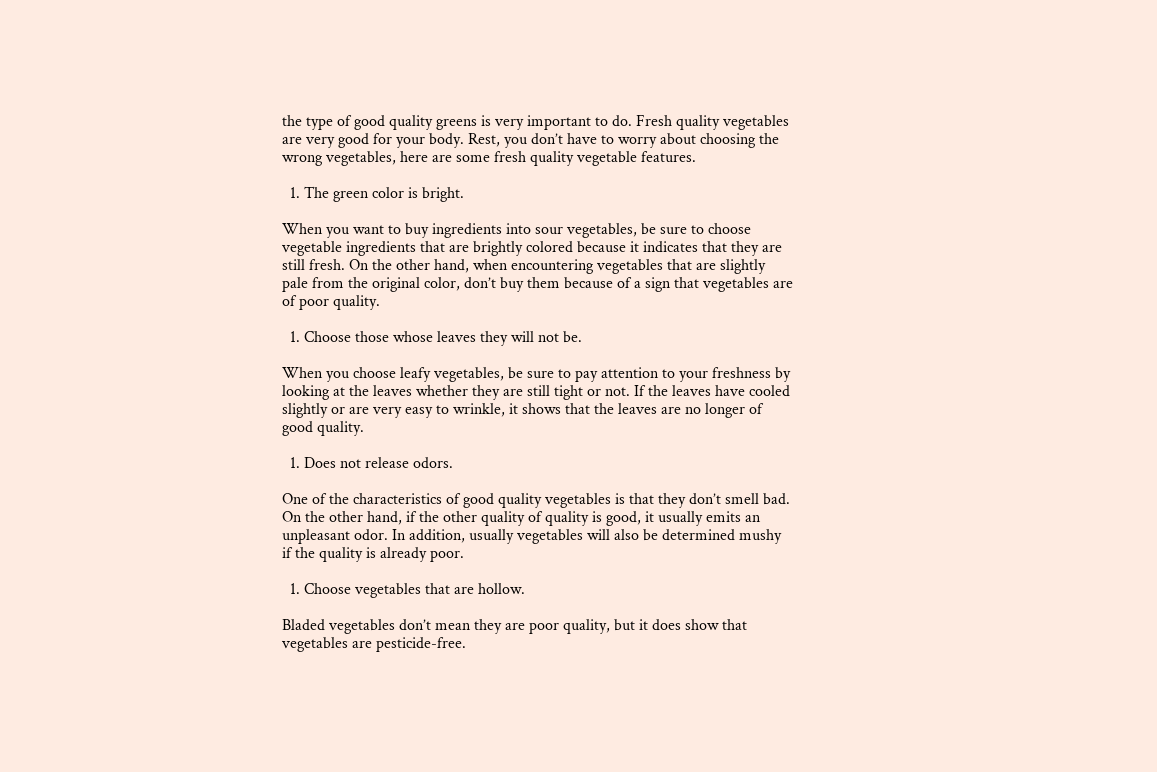the type of good quality greens is very important to do. Fresh quality vegetables are very good for your body. Rest, you don’t have to worry about choosing the wrong vegetables, here are some fresh quality vegetable features.

  1. The green color is bright.

When you want to buy ingredients into sour vegetables, be sure to choose vegetable ingredients that are brightly colored because it indicates that they are still fresh. On the other hand, when encountering vegetables that are slightly pale from the original color, don’t buy them because of a sign that vegetables are of poor quality.

  1. Choose those whose leaves they will not be.

When you choose leafy vegetables, be sure to pay attention to your freshness by looking at the leaves whether they are still tight or not. If the leaves have cooled slightly or are very easy to wrinkle, it shows that the leaves are no longer of good quality.

  1. Does not release odors.

One of the characteristics of good quality vegetables is that they don’t smell bad. On the other hand, if the other quality of quality is good, it usually emits an unpleasant odor. In addition, usually vegetables will also be determined mushy if the quality is already poor.

  1. Choose vegetables that are hollow.

Bladed vegetables don’t mean they are poor quality, but it does show that vegetables are pesticide-free.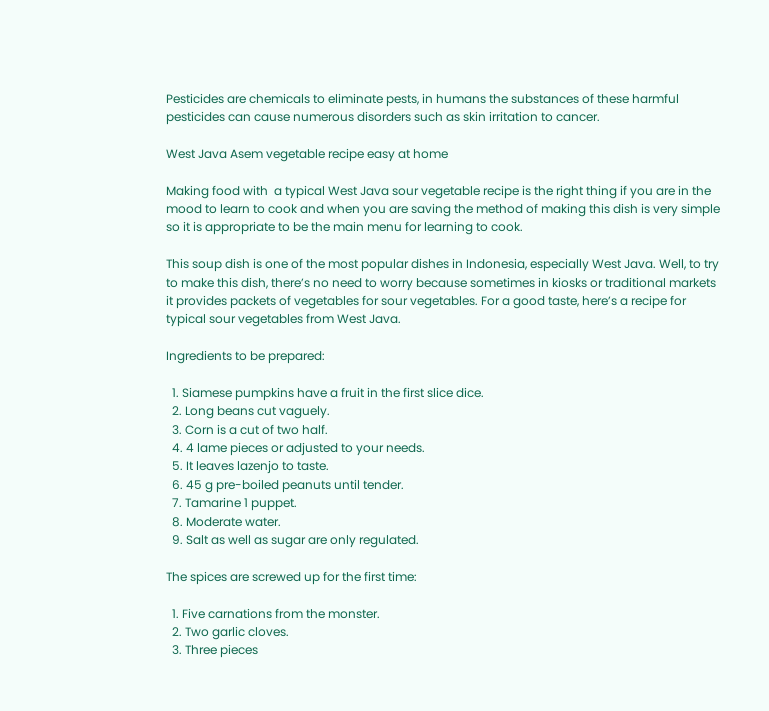Pesticides are chemicals to eliminate pests, in humans the substances of these harmful pesticides can cause numerous disorders such as skin irritation to cancer.

West Java Asem vegetable recipe easy at home

Making food with  a typical West Java sour vegetable recipe is the right thing if you are in the mood to learn to cook and when you are saving the method of making this dish is very simple so it is appropriate to be the main menu for learning to cook.

This soup dish is one of the most popular dishes in Indonesia, especially West Java. Well, to try to make this dish, there’s no need to worry because sometimes in kiosks or traditional markets it provides packets of vegetables for sour vegetables. For a good taste, here’s a recipe for typical sour vegetables from West Java.

Ingredients to be prepared:

  1. Siamese pumpkins have a fruit in the first slice dice.
  2. Long beans cut vaguely.
  3. Corn is a cut of two half.
  4. 4 lame pieces or adjusted to your needs.
  5. It leaves lazenjo to taste.
  6. 45 g pre-boiled peanuts until tender.
  7. Tamarine 1 puppet.
  8. Moderate water.
  9. Salt as well as sugar are only regulated.

The spices are screwed up for the first time:

  1. Five carnations from the monster.
  2. Two garlic cloves.
  3. Three pieces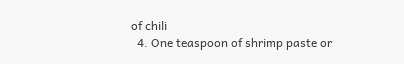of chili
  4. One teaspoon of shrimp paste or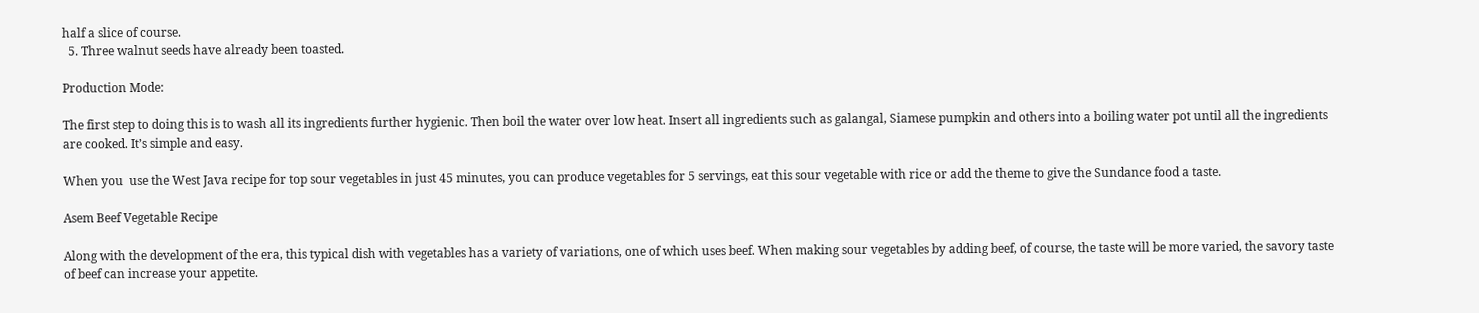half a slice of course.
  5. Three walnut seeds have already been toasted.

Production Mode:

The first step to doing this is to wash all its ingredients further hygienic. Then boil the water over low heat. Insert all ingredients such as galangal, Siamese pumpkin and others into a boiling water pot until all the ingredients are cooked. It’s simple and easy.

When you  use the West Java recipe for top sour vegetables in just 45 minutes, you can produce vegetables for 5 servings, eat this sour vegetable with rice or add the theme to give the Sundance food a taste.

Asem Beef Vegetable Recipe

Along with the development of the era, this typical dish with vegetables has a variety of variations, one of which uses beef. When making sour vegetables by adding beef, of course, the taste will be more varied, the savory taste of beef can increase your appetite.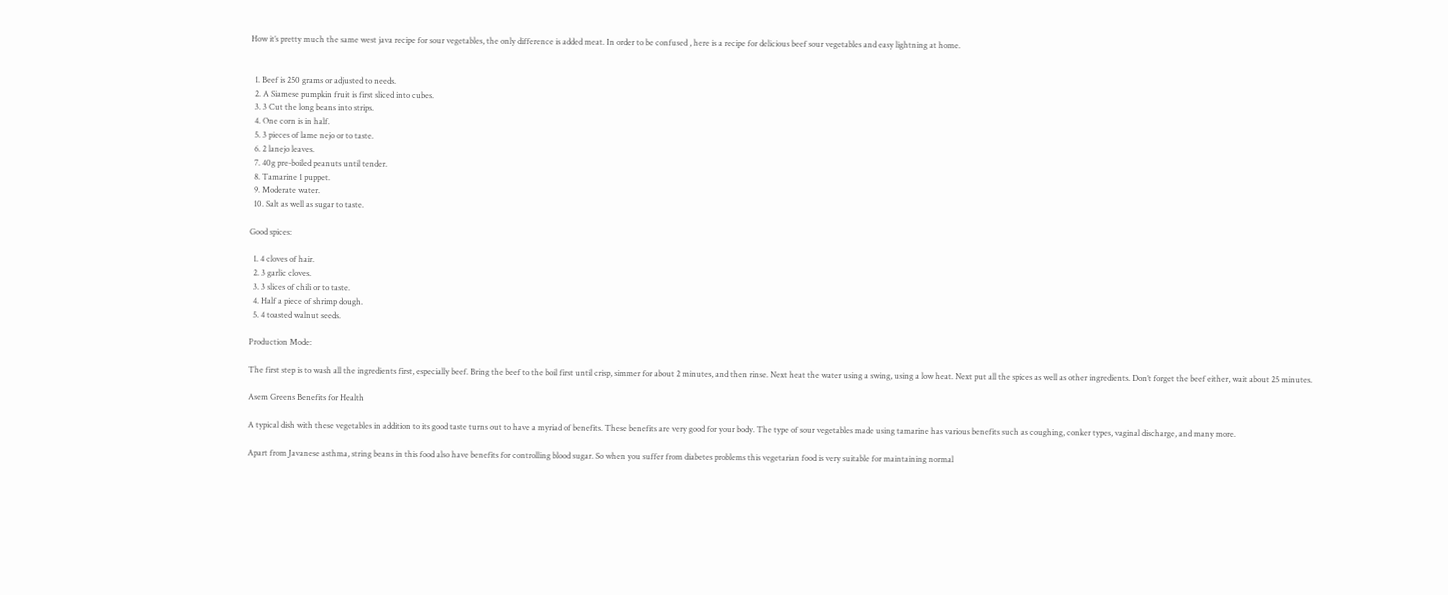How it’s pretty much the same west java recipe for sour vegetables, the only difference is added meat. In order to be confused , here is a recipe for delicious beef sour vegetables and easy lightning at home.


  1. Beef is 250 grams or adjusted to needs.
  2. A Siamese pumpkin fruit is first sliced into cubes.
  3. 3 Cut the long beans into strips.
  4. One corn is in half.
  5. 3 pieces of lame nejo or to taste.
  6. 2 lanejo leaves.
  7. 40g pre-boiled peanuts until tender.
  8. Tamarine 1 puppet.
  9. Moderate water.
  10. Salt as well as sugar to taste.

Good spices:

  1. 4 cloves of hair.
  2. 3 garlic cloves.
  3. 3 slices of chili or to taste.
  4. Half a piece of shrimp dough.
  5. 4 toasted walnut seeds.

Production Mode:

The first step is to wash all the ingredients first, especially beef. Bring the beef to the boil first until crisp, simmer for about 2 minutes, and then rinse. Next heat the water using a swing, using a low heat. Next put all the spices as well as other ingredients. Don’t forget the beef either, wait about 25 minutes.

Asem Greens Benefits for Health

A typical dish with these vegetables in addition to its good taste turns out to have a myriad of benefits. These benefits are very good for your body. The type of sour vegetables made using tamarine has various benefits such as coughing, conker types, vaginal discharge, and many more.

Apart from Javanese asthma, string beans in this food also have benefits for controlling blood sugar. So when you suffer from diabetes problems this vegetarian food is very suitable for maintaining normal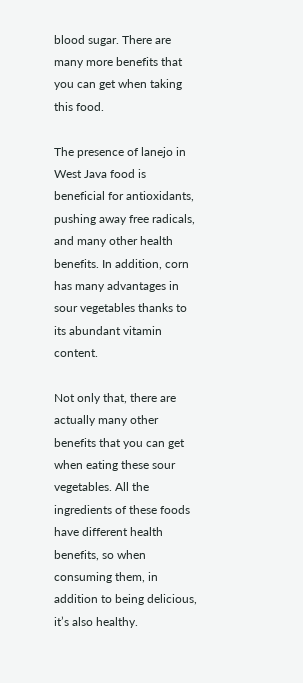blood sugar. There are many more benefits that you can get when taking this food.

The presence of lanejo in West Java food is beneficial for antioxidants, pushing away free radicals, and many other health benefits. In addition, corn has many advantages in sour vegetables thanks to its abundant vitamin content.

Not only that, there are actually many other benefits that you can get when eating these sour vegetables. All the ingredients of these foods have different health benefits, so when consuming them, in addition to being delicious, it’s also healthy.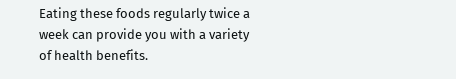Eating these foods regularly twice a week can provide you with a variety of health benefits.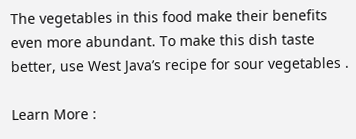The vegetables in this food make their benefits even more abundant. To make this dish taste better, use West Java’s recipe for sour vegetables .

Learn More :